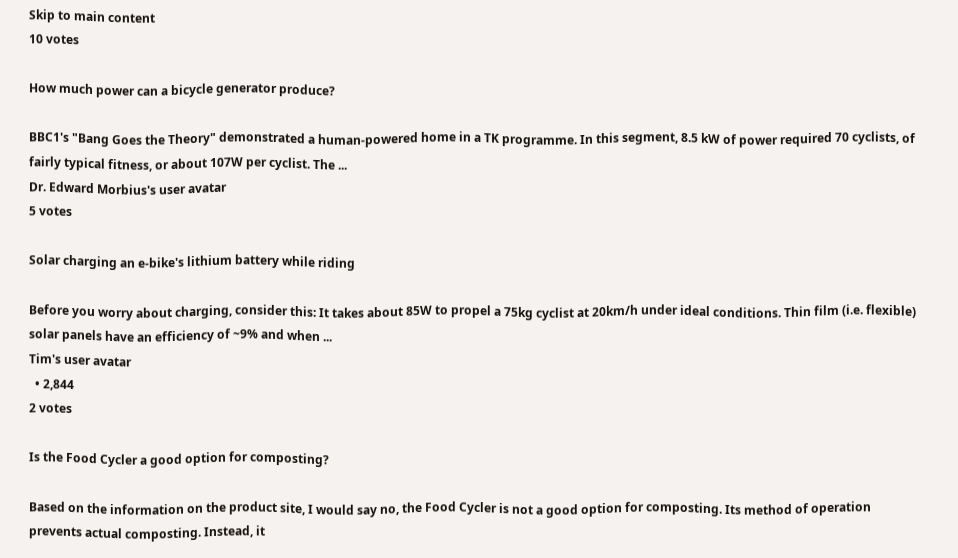Skip to main content
10 votes

How much power can a bicycle generator produce?

BBC1's "Bang Goes the Theory" demonstrated a human-powered home in a TK programme. In this segment, 8.5 kW of power required 70 cyclists, of fairly typical fitness, or about 107W per cyclist. The ...
Dr. Edward Morbius's user avatar
5 votes

Solar charging an e-bike's lithium battery while riding

Before you worry about charging, consider this: It takes about 85W to propel a 75kg cyclist at 20km/h under ideal conditions. Thin film (i.e. flexible) solar panels have an efficiency of ~9% and when ...
Tim's user avatar
  • 2,844
2 votes

Is the Food Cycler a good option for composting?

Based on the information on the product site, I would say no, the Food Cycler is not a good option for composting. Its method of operation prevents actual composting. Instead, it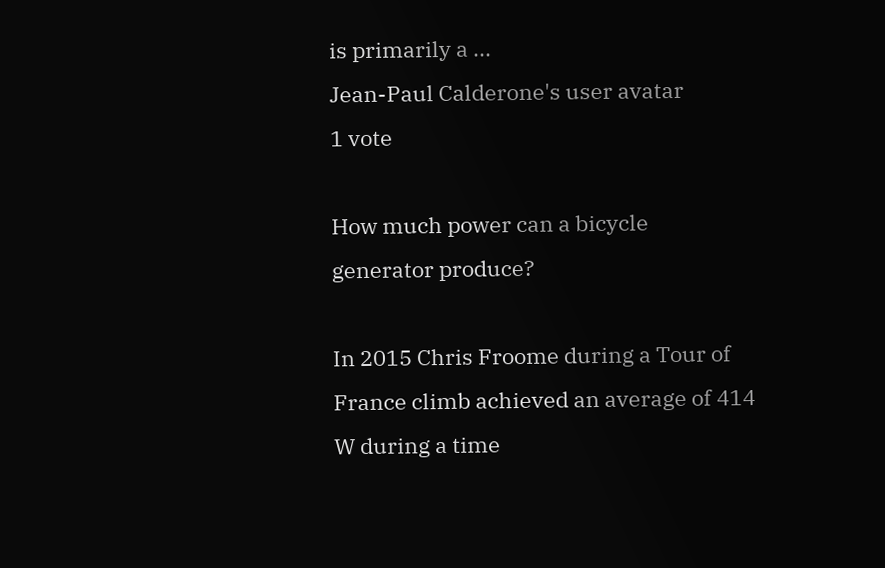is primarily a ...
Jean-Paul Calderone's user avatar
1 vote

How much power can a bicycle generator produce?

In 2015 Chris Froome during a Tour of France climb achieved an average of 414 W during a time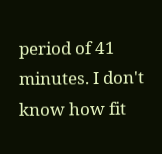period of 41 minutes. I don't know how fit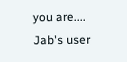you are....
Jab's user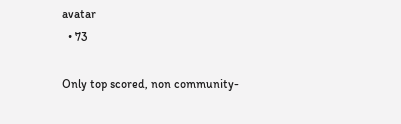avatar
  • 73

Only top scored, non community-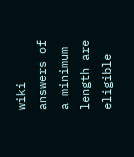wiki answers of a minimum length are eligible